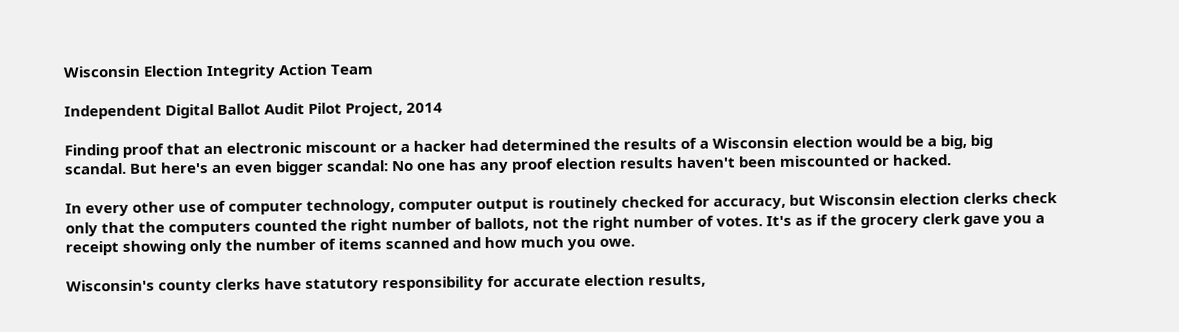Wisconsin Election Integrity Action Team

Independent Digital Ballot Audit Pilot Project, 2014

Finding proof that an electronic miscount or a hacker had determined the results of a Wisconsin election would be a big, big scandal. But here's an even bigger scandal: No one has any proof election results haven't been miscounted or hacked.

In every other use of computer technology, computer output is routinely checked for accuracy, but Wisconsin election clerks check only that the computers counted the right number of ballots, not the right number of votes. It's as if the grocery clerk gave you a receipt showing only the number of items scanned and how much you owe.

Wisconsin's county clerks have statutory responsibility for accurate election results,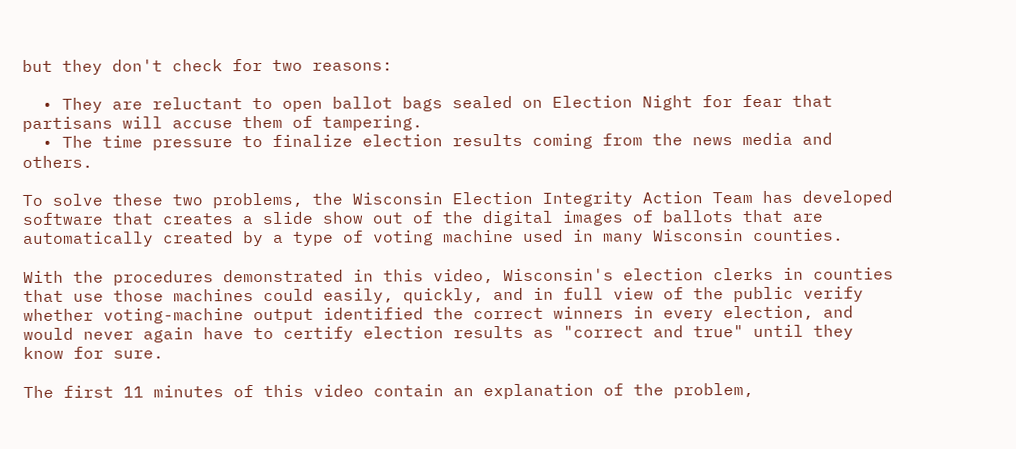but they don't check for two reasons:

  • They are reluctant to open ballot bags sealed on Election Night for fear that partisans will accuse them of tampering.
  • The time pressure to finalize election results coming from the news media and others.

To solve these two problems, the Wisconsin Election Integrity Action Team has developed software that creates a slide show out of the digital images of ballots that are automatically created by a type of voting machine used in many Wisconsin counties.

With the procedures demonstrated in this video, Wisconsin's election clerks in counties that use those machines could easily, quickly, and in full view of the public verify whether voting-machine output identified the correct winners in every election, and would never again have to certify election results as "correct and true" until they know for sure.

The first 11 minutes of this video contain an explanation of the problem,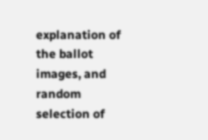explanation of the ballot images, and random selection of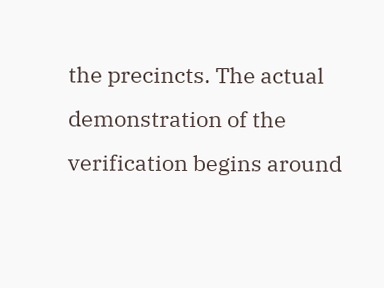the precincts. The actual demonstration of the verification begins around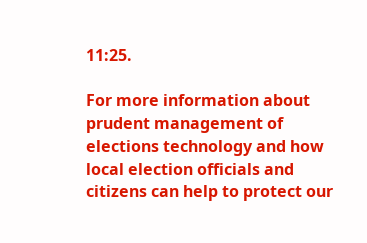11:25.

For more information about prudent management of elections technology and how local election officials and citizens can help to protect our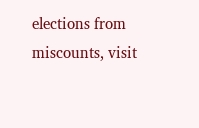elections from miscounts, visit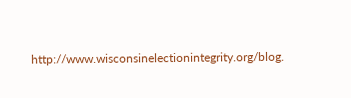http://www.wisconsinelectionintegrity.org/blog.